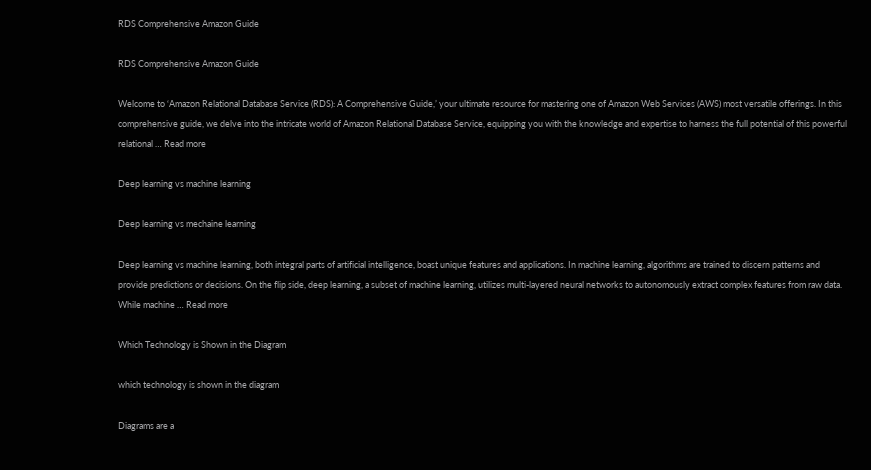RDS Comprehensive Amazon Guide

RDS Comprehensive Amazon Guide

Welcome to ‘Amazon Relational Database Service (RDS): A Comprehensive Guide,’ your ultimate resource for mastering one of Amazon Web Services (AWS) most versatile offerings. In this comprehensive guide, we delve into the intricate world of Amazon Relational Database Service, equipping you with the knowledge and expertise to harness the full potential of this powerful relational … Read more

Deep learning vs machine learning

Deep learning vs mechaine learning

Deep learning vs machine learning, both integral parts of artificial intelligence, boast unique features and applications. In machine learning, algorithms are trained to discern patterns and provide predictions or decisions. On the flip side, deep learning, a subset of machine learning, utilizes multi-layered neural networks to autonomously extract complex features from raw data. While machine … Read more

Which Technology is Shown in the Diagram

which technology is shown in the diagram

Diagrams are a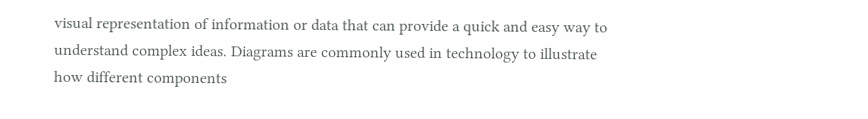visual representation of information or data that can provide a quick and easy way to understand complex ideas. Diagrams are commonly used in technology to illustrate how different components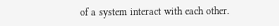of a system interact with each other.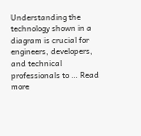Understanding the technology shown in a diagram is crucial for engineers, developers, and technical professionals to … Read more